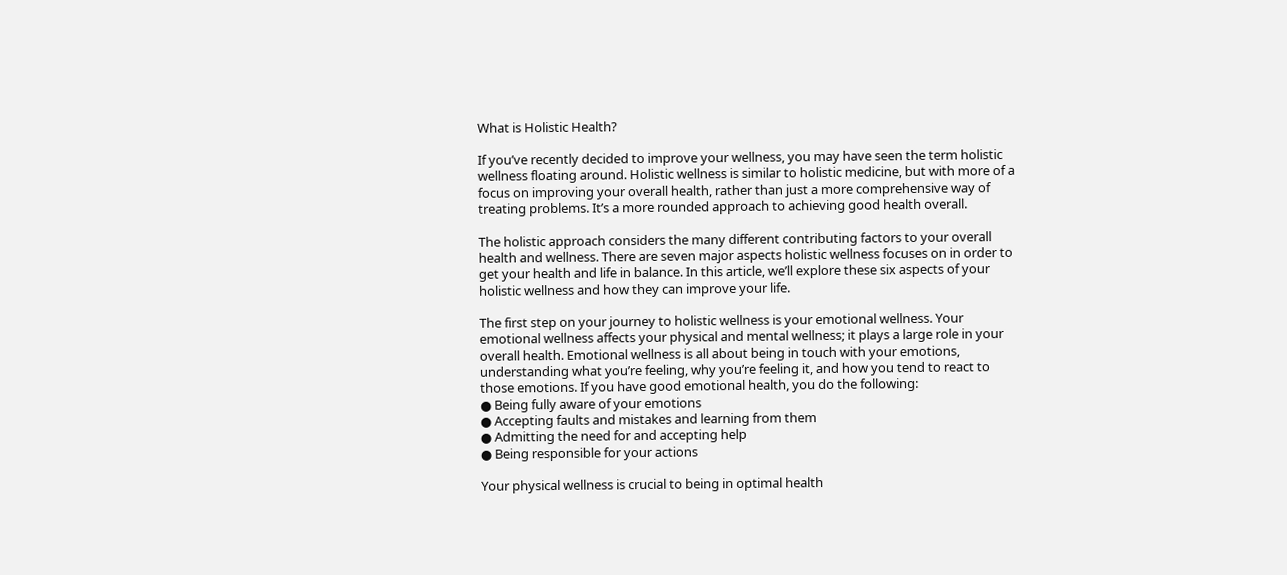What is Holistic Health?

If you’ve recently decided to improve your wellness, you may have seen the term holistic wellness floating around. Holistic wellness is similar to holistic medicine, but with more of a focus on improving your overall health, rather than just a more comprehensive way of treating problems. It’s a more rounded approach to achieving good health overall.

The holistic approach considers the many different contributing factors to your overall health and wellness. There are seven major aspects holistic wellness focuses on in order to get your health and life in balance. In this article, we’ll explore these six aspects of your holistic wellness and how they can improve your life.

The first step on your journey to holistic wellness is your emotional wellness. Your emotional wellness affects your physical and mental wellness; it plays a large role in your overall health. Emotional wellness is all about being in touch with your emotions, understanding what you’re feeling, why you’re feeling it, and how you tend to react to those emotions. If you have good emotional health, you do the following:
● Being fully aware of your emotions
● Accepting faults and mistakes and learning from them
● Admitting the need for and accepting help
● Being responsible for your actions

Your physical wellness is crucial to being in optimal health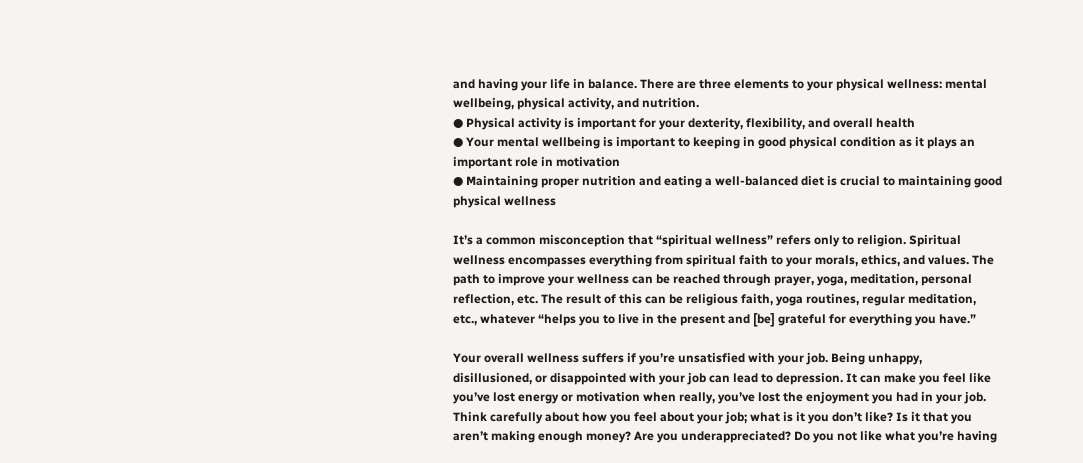and having your life in balance. There are three elements to your physical wellness: mental wellbeing, physical activity, and nutrition.
● Physical activity is important for your dexterity, flexibility, and overall health
● Your mental wellbeing is important to keeping in good physical condition as it plays an important role in motivation
● Maintaining proper nutrition and eating a well-balanced diet is crucial to maintaining good physical wellness

It’s a common misconception that “spiritual wellness” refers only to religion. Spiritual wellness encompasses everything from spiritual faith to your morals, ethics, and values. The path to improve your wellness can be reached through prayer, yoga, meditation, personal reflection, etc. The result of this can be religious faith, yoga routines, regular meditation, etc., whatever “helps you to live in the present and [be] grateful for everything you have.”

Your overall wellness suffers if you’re unsatisfied with your job. Being unhappy, disillusioned, or disappointed with your job can lead to depression. It can make you feel like you’ve lost energy or motivation when really, you’ve lost the enjoyment you had in your job. Think carefully about how you feel about your job; what is it you don’t like? Is it that you aren’t making enough money? Are you underappreciated? Do you not like what you’re having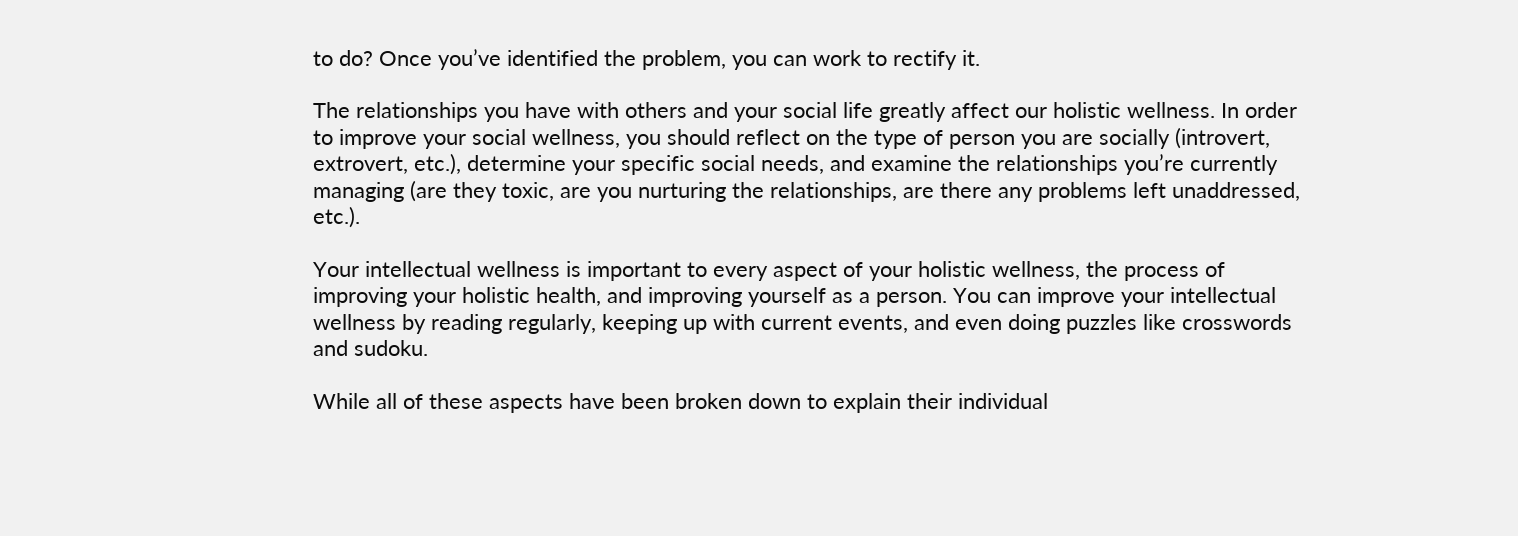to do? Once you’ve identified the problem, you can work to rectify it.

The relationships you have with others and your social life greatly affect our holistic wellness. In order to improve your social wellness, you should reflect on the type of person you are socially (introvert, extrovert, etc.), determine your specific social needs, and examine the relationships you’re currently managing (are they toxic, are you nurturing the relationships, are there any problems left unaddressed, etc.).

Your intellectual wellness is important to every aspect of your holistic wellness, the process of improving your holistic health, and improving yourself as a person. You can improve your intellectual wellness by reading regularly, keeping up with current events, and even doing puzzles like crosswords and sudoku.

While all of these aspects have been broken down to explain their individual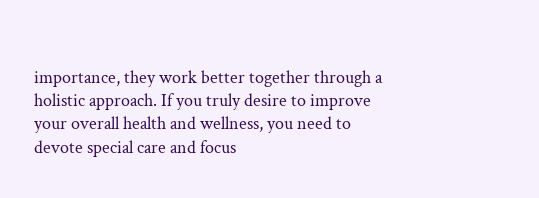importance, they work better together through a holistic approach. If you truly desire to improve your overall health and wellness, you need to devote special care and focus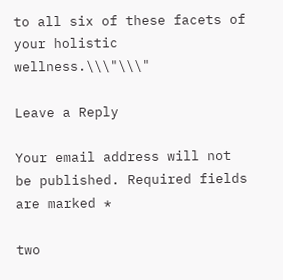to all six of these facets of your holistic wellness.\\\"\\\"

Leave a Reply

Your email address will not be published. Required fields are marked *

two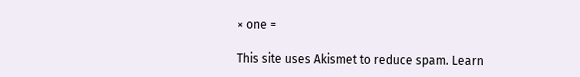× one =

This site uses Akismet to reduce spam. Learn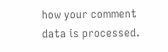how your comment data is processed.